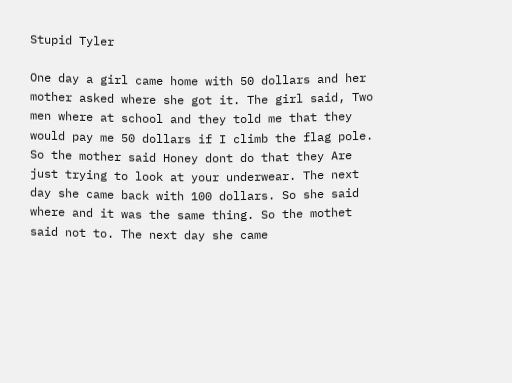Stupid Tyler

One day a girl came home with 50 dollars and her mother asked where she got it. The girl said, Two men where at school and they told me that they would pay me 50 dollars if I climb the flag pole. So the mother said Honey dont do that they Are just trying to look at your underwear. The next day she came back with 100 dollars. So she said where and it was the same thing. So the mothet said not to. The next day she came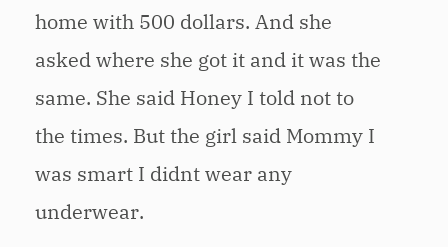home with 500 dollars. And she asked where she got it and it was the same. She said Honey I told not to the times. But the girl said Mommy I was smart I didnt wear any underwear.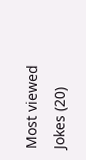Most viewed Jokes (20)